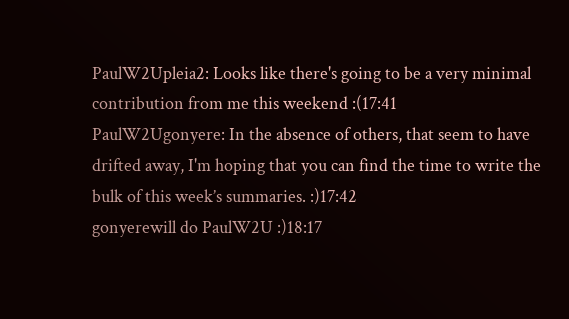PaulW2Upleia2: Looks like there's going to be a very minimal contribution from me this weekend :(17:41
PaulW2Ugonyere: In the absence of others, that seem to have drifted away, I'm hoping that you can find the time to write the bulk of this week’s summaries. :)17:42
gonyerewill do PaulW2U :)18:17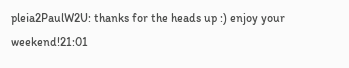pleia2PaulW2U: thanks for the heads up :) enjoy your weekend!21:01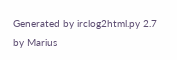Generated by irclog2html.py 2.7 by Marius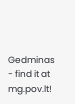Gedminas - find it at mg.pov.lt!